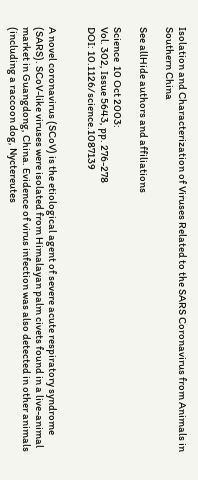Isolation and Characterization of Viruses Related to the SARS Coronavirus from Animals in Southern China

See allHide authors and affiliations

Science  10 Oct 2003:
Vol. 302, Issue 5643, pp. 276-278
DOI: 10.1126/science.1087139


A novel coronavirus (SCoV) is the etiological agent of severe acute respiratory syndrome (SARS). SCoV-like viruses were isolated from Himalayan palm civets found in a live-animal market in Guangdong, China. Evidence of virus infection was also detected in other animals (including a raccoon dog, Nyctereutes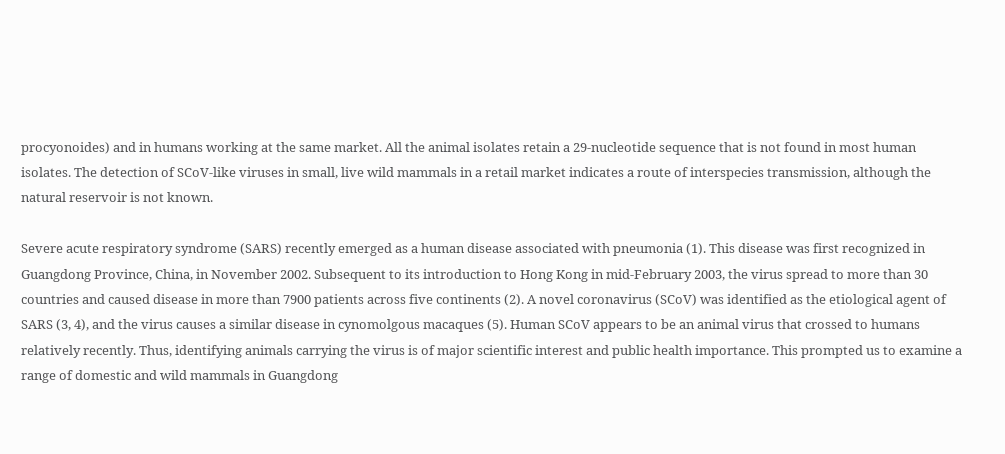procyonoides) and in humans working at the same market. All the animal isolates retain a 29-nucleotide sequence that is not found in most human isolates. The detection of SCoV-like viruses in small, live wild mammals in a retail market indicates a route of interspecies transmission, although the natural reservoir is not known.

Severe acute respiratory syndrome (SARS) recently emerged as a human disease associated with pneumonia (1). This disease was first recognized in Guangdong Province, China, in November 2002. Subsequent to its introduction to Hong Kong in mid-February 2003, the virus spread to more than 30 countries and caused disease in more than 7900 patients across five continents (2). A novel coronavirus (SCoV) was identified as the etiological agent of SARS (3, 4), and the virus causes a similar disease in cynomolgous macaques (5). Human SCoV appears to be an animal virus that crossed to humans relatively recently. Thus, identifying animals carrying the virus is of major scientific interest and public health importance. This prompted us to examine a range of domestic and wild mammals in Guangdong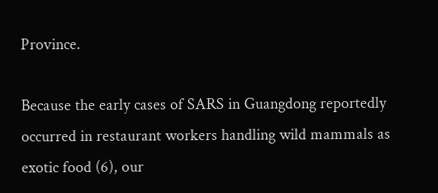Province.

Because the early cases of SARS in Guangdong reportedly occurred in restaurant workers handling wild mammals as exotic food (6), our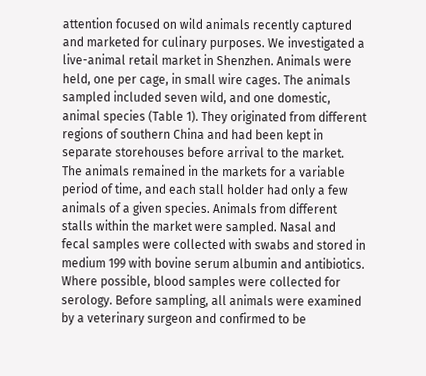attention focused on wild animals recently captured and marketed for culinary purposes. We investigated a live-animal retail market in Shenzhen. Animals were held, one per cage, in small wire cages. The animals sampled included seven wild, and one domestic, animal species (Table 1). They originated from different regions of southern China and had been kept in separate storehouses before arrival to the market. The animals remained in the markets for a variable period of time, and each stall holder had only a few animals of a given species. Animals from different stalls within the market were sampled. Nasal and fecal samples were collected with swabs and stored in medium 199 with bovine serum albumin and antibiotics. Where possible, blood samples were collected for serology. Before sampling, all animals were examined by a veterinary surgeon and confirmed to be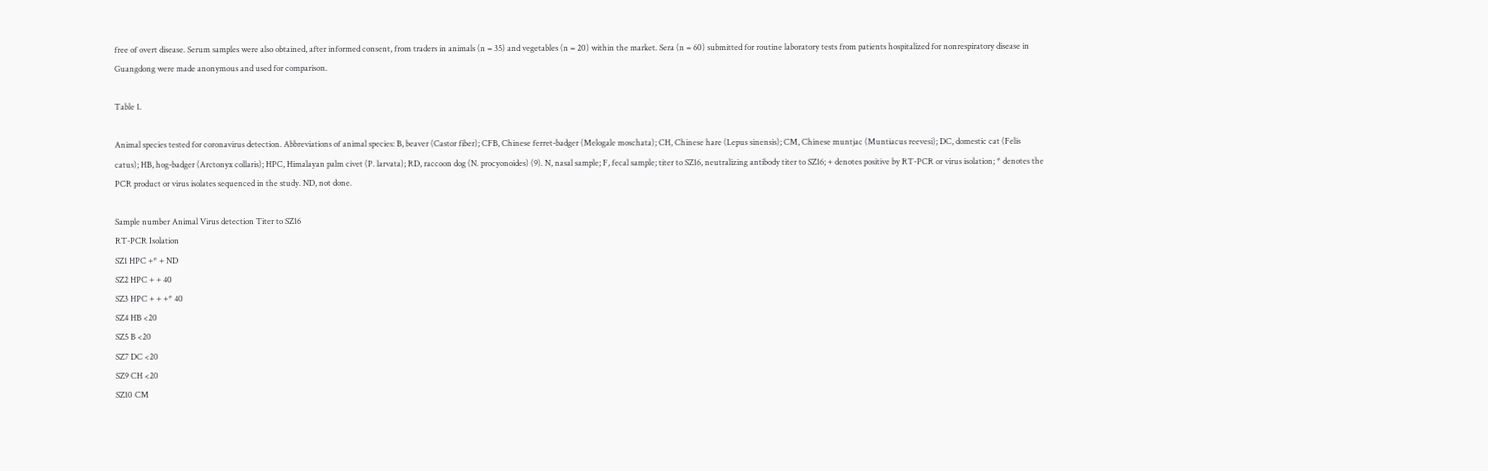free of overt disease. Serum samples were also obtained, after informed consent, from traders in animals (n = 35) and vegetables (n = 20) within the market. Sera (n = 60) submitted for routine laboratory tests from patients hospitalized for nonrespiratory disease in Guangdong were made anonymous and used for comparison.

Table 1.

Animal species tested for coronavirus detection. Abbreviations of animal species: B, beaver (Castor fiber); CFB, Chinese ferret-badger (Melogale moschata); CH, Chinese hare (Lepus sinensis); CM, Chinese muntjac (Muntiacus reevesi); DC, domestic cat (Felis catus); HB, hog-badger (Arctonyx collaris); HPC, Himalayan palm civet (P. larvata); RD, raccoon dog (N. procyonoides) (9). N, nasal sample; F, fecal sample; titer to SZ16, neutralizing antibody titer to SZ16; + denotes positive by RT-PCR or virus isolation; * denotes the PCR product or virus isolates sequenced in the study. ND, not done.

Sample number Animal Virus detection Titer to SZ16
RT-PCR Isolation
SZ1 HPC +* + ND
SZ2 HPC + + 40
SZ3 HPC + + +* 40
SZ4 HB <20
SZ5 B <20
SZ7 DC <20
SZ9 CH <20
SZ10 CM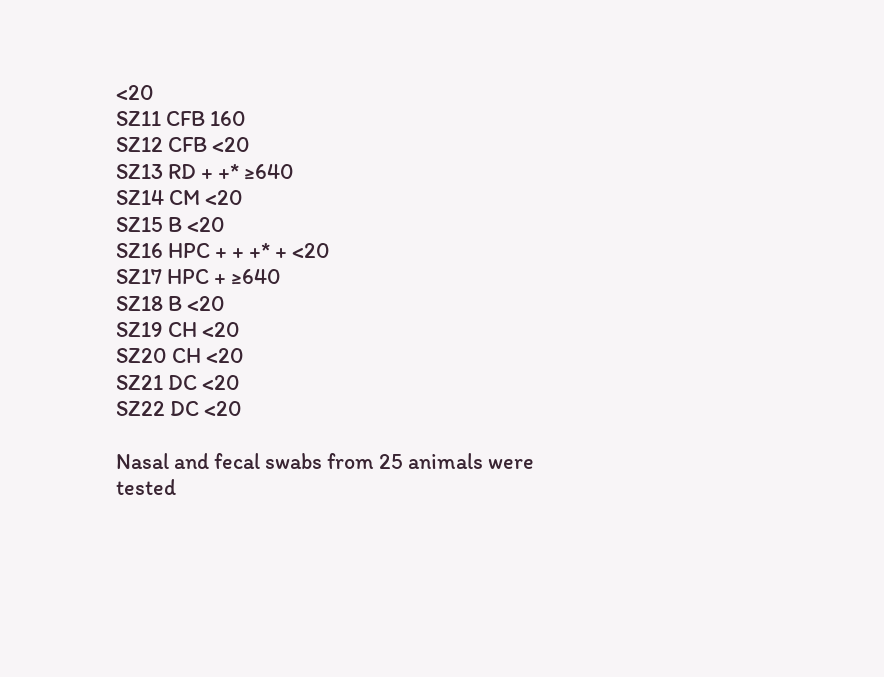<20
SZ11 CFB 160
SZ12 CFB <20
SZ13 RD + +* ≥640
SZ14 CM <20
SZ15 B <20
SZ16 HPC + + +* + <20
SZ17 HPC + ≥640
SZ18 B <20
SZ19 CH <20
SZ20 CH <20
SZ21 DC <20
SZ22 DC <20

Nasal and fecal swabs from 25 animals were tested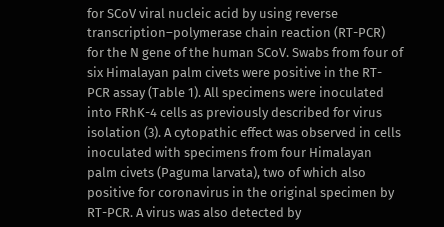for SCoV viral nucleic acid by using reverse transcription–polymerase chain reaction (RT-PCR) for the N gene of the human SCoV. Swabs from four of six Himalayan palm civets were positive in the RT-PCR assay (Table 1). All specimens were inoculated into FRhK-4 cells as previously described for virus isolation (3). A cytopathic effect was observed in cells inoculated with specimens from four Himalayan palm civets (Paguma larvata), two of which also positive for coronavirus in the original specimen by RT-PCR. A virus was also detected by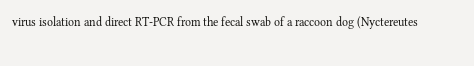virus isolation and direct RT-PCR from the fecal swab of a raccoon dog (Nyctereutes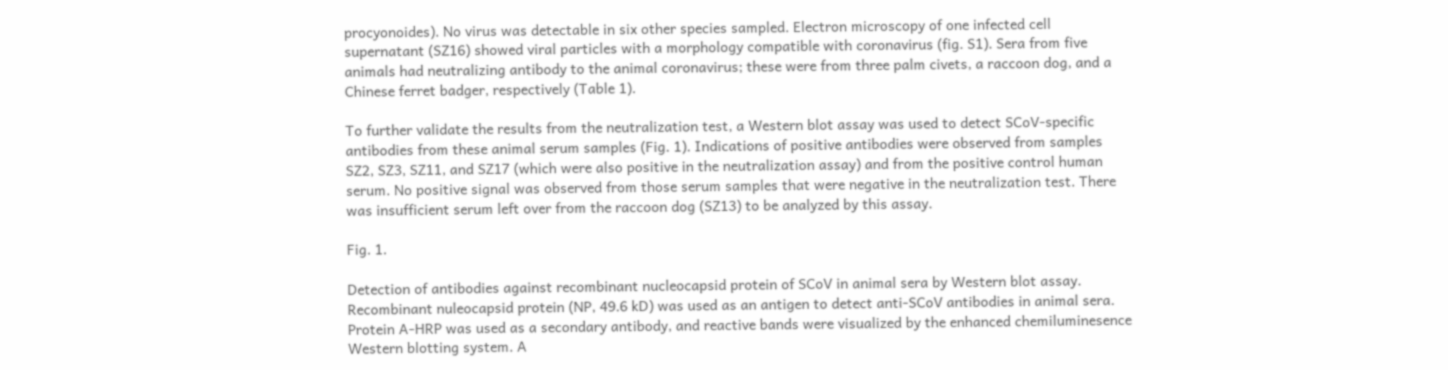procyonoides). No virus was detectable in six other species sampled. Electron microscopy of one infected cell supernatant (SZ16) showed viral particles with a morphology compatible with coronavirus (fig. S1). Sera from five animals had neutralizing antibody to the animal coronavirus; these were from three palm civets, a raccoon dog, and a Chinese ferret badger, respectively (Table 1).

To further validate the results from the neutralization test, a Western blot assay was used to detect SCoV-specific antibodies from these animal serum samples (Fig. 1). Indications of positive antibodies were observed from samples SZ2, SZ3, SZ11, and SZ17 (which were also positive in the neutralization assay) and from the positive control human serum. No positive signal was observed from those serum samples that were negative in the neutralization test. There was insufficient serum left over from the raccoon dog (SZ13) to be analyzed by this assay.

Fig. 1.

Detection of antibodies against recombinant nucleocapsid protein of SCoV in animal sera by Western blot assay. Recombinant nuleocapsid protein (NP, 49.6 kD) was used as an antigen to detect anti-SCoV antibodies in animal sera. Protein A-HRP was used as a secondary antibody, and reactive bands were visualized by the enhanced chemiluminesence Western blotting system. A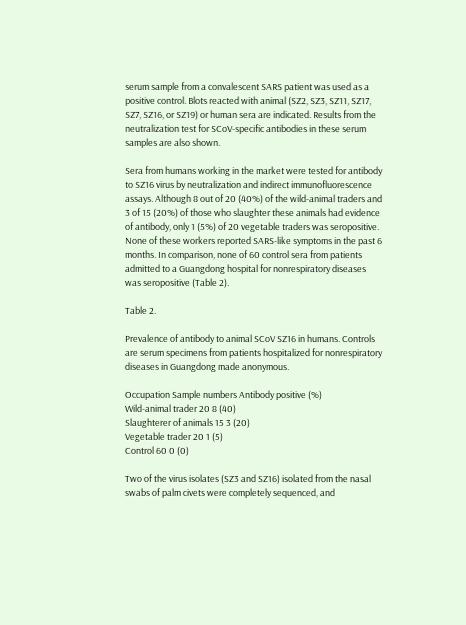serum sample from a convalescent SARS patient was used as a positive control. Blots reacted with animal (SZ2, SZ3, SZ11, SZ17, SZ7, SZ16, or SZ19) or human sera are indicated. Results from the neutralization test for SCoV-specific antibodies in these serum samples are also shown.

Sera from humans working in the market were tested for antibody to SZ16 virus by neutralization and indirect immunofluorescence assays. Although 8 out of 20 (40%) of the wild-animal traders and 3 of 15 (20%) of those who slaughter these animals had evidence of antibody, only 1 (5%) of 20 vegetable traders was seropositive. None of these workers reported SARS-like symptoms in the past 6 months. In comparison, none of 60 control sera from patients admitted to a Guangdong hospital for nonrespiratory diseases was seropositive (Table 2).

Table 2.

Prevalence of antibody to animal SCoV SZ16 in humans. Controls are serum specimens from patients hospitalized for nonrespiratory diseases in Guangdong made anonymous.

Occupation Sample numbers Antibody positive (%)
Wild-animal trader 20 8 (40)
Slaughterer of animals 15 3 (20)
Vegetable trader 20 1 (5)
Control 60 0 (0)

Two of the virus isolates (SZ3 and SZ16) isolated from the nasal swabs of palm civets were completely sequenced, and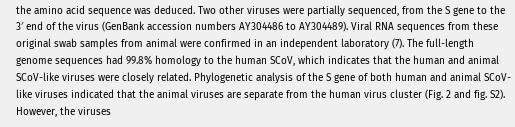the amino acid sequence was deduced. Two other viruses were partially sequenced, from the S gene to the 3′ end of the virus (GenBank accession numbers AY304486 to AY304489). Viral RNA sequences from these original swab samples from animal were confirmed in an independent laboratory (7). The full-length genome sequences had 99.8% homology to the human SCoV, which indicates that the human and animal SCoV-like viruses were closely related. Phylogenetic analysis of the S gene of both human and animal SCoV-like viruses indicated that the animal viruses are separate from the human virus cluster (Fig. 2 and fig. S2). However, the viruses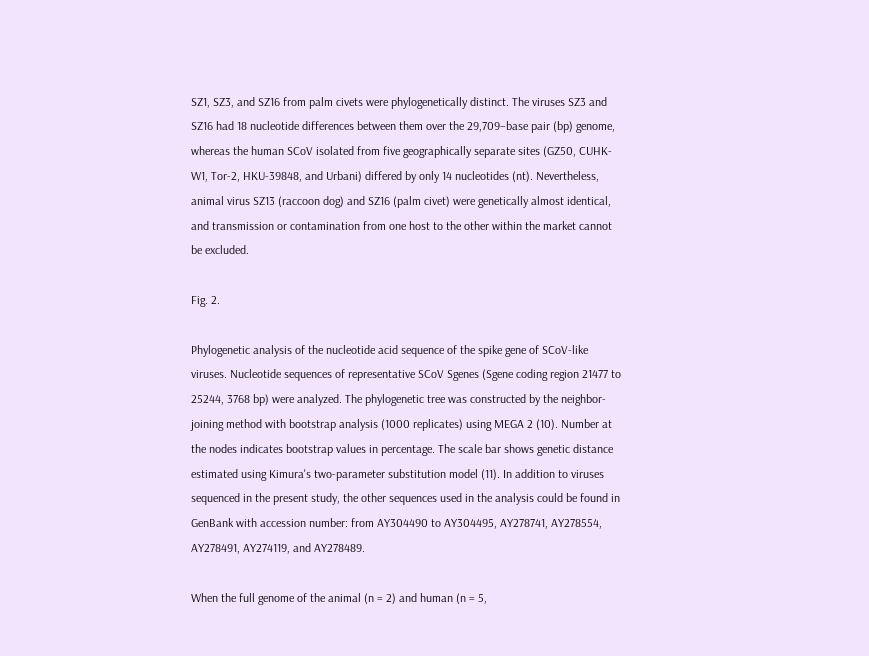SZ1, SZ3, and SZ16 from palm civets were phylogenetically distinct. The viruses SZ3 and SZ16 had 18 nucleotide differences between them over the 29,709–base pair (bp) genome, whereas the human SCoV isolated from five geographically separate sites (GZ50, CUHK-W1, Tor-2, HKU-39848, and Urbani) differed by only 14 nucleotides (nt). Nevertheless, animal virus SZ13 (raccoon dog) and SZ16 (palm civet) were genetically almost identical, and transmission or contamination from one host to the other within the market cannot be excluded.

Fig. 2.

Phylogenetic analysis of the nucleotide acid sequence of the spike gene of SCoV-like viruses. Nucleotide sequences of representative SCoV Sgenes (Sgene coding region 21477 to 25244, 3768 bp) were analyzed. The phylogenetic tree was constructed by the neighbor-joining method with bootstrap analysis (1000 replicates) using MEGA 2 (10). Number at the nodes indicates bootstrap values in percentage. The scale bar shows genetic distance estimated using Kimura's two-parameter substitution model (11). In addition to viruses sequenced in the present study, the other sequences used in the analysis could be found in GenBank with accession number: from AY304490 to AY304495, AY278741, AY278554, AY278491, AY274119, and AY278489.

When the full genome of the animal (n = 2) and human (n = 5,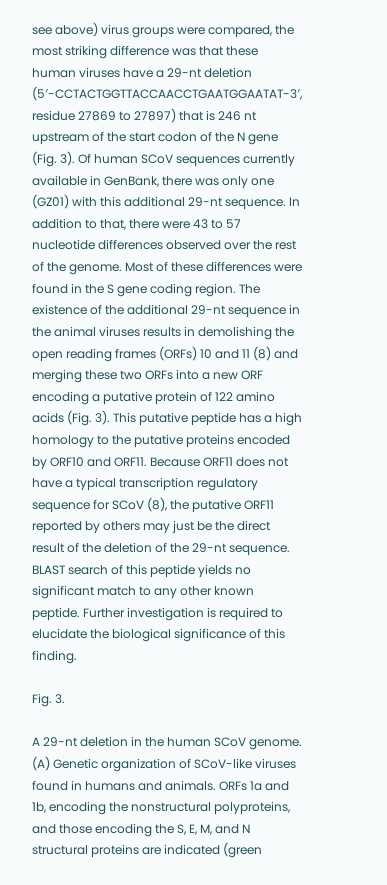see above) virus groups were compared, the most striking difference was that these human viruses have a 29-nt deletion (5′-CCTACTGGTTACCAACCTGAATGGAATAT-3′, residue 27869 to 27897) that is 246 nt upstream of the start codon of the N gene (Fig. 3). Of human SCoV sequences currently available in GenBank, there was only one (GZ01) with this additional 29-nt sequence. In addition to that, there were 43 to 57 nucleotide differences observed over the rest of the genome. Most of these differences were found in the S gene coding region. The existence of the additional 29-nt sequence in the animal viruses results in demolishing the open reading frames (ORFs) 10 and 11 (8) and merging these two ORFs into a new ORF encoding a putative protein of 122 amino acids (Fig. 3). This putative peptide has a high homology to the putative proteins encoded by ORF10 and ORF11. Because ORF11 does not have a typical transcription regulatory sequence for SCoV (8), the putative ORF11 reported by others may just be the direct result of the deletion of the 29-nt sequence. BLAST search of this peptide yields no significant match to any other known peptide. Further investigation is required to elucidate the biological significance of this finding.

Fig. 3.

A 29-nt deletion in the human SCoV genome. (A) Genetic organization of SCoV-like viruses found in humans and animals. ORFs 1a and 1b, encoding the nonstructural polyproteins, and those encoding the S, E, M, and N structural proteins are indicated (green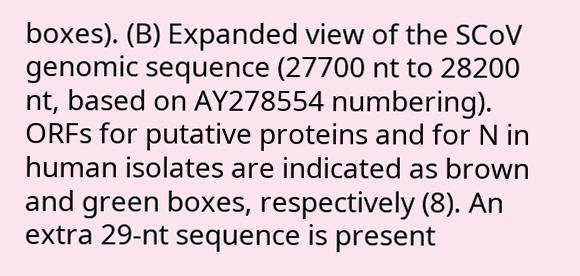boxes). (B) Expanded view of the SCoV genomic sequence (27700 nt to 28200 nt, based on AY278554 numbering). ORFs for putative proteins and for N in human isolates are indicated as brown and green boxes, respectively (8). An extra 29-nt sequence is present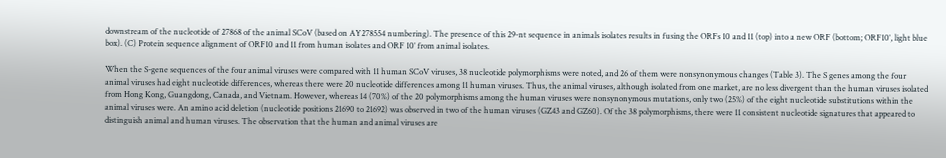downstream of the nucleotide of 27868 of the animal SCoV (based on AY278554 numbering). The presence of this 29-nt sequence in animals isolates results in fusing the ORFs 10 and 11 (top) into a new ORF (bottom; ORF10′, light blue box). (C) Protein sequence alignment of ORF10 and 11 from human isolates and ORF 10′ from animal isolates.

When the S-gene sequences of the four animal viruses were compared with 11 human SCoV viruses, 38 nucleotide polymorphisms were noted, and 26 of them were nonsynonymous changes (Table 3). The S genes among the four animal viruses had eight nucleotide differences, whereas there were 20 nucleotide differences among 11 human viruses. Thus, the animal viruses, although isolated from one market, are no less divergent than the human viruses isolated from Hong Kong, Guangdong, Canada, and Vietnam. However, whereas 14 (70%) of the 20 polymorphisms among the human viruses were nonsynonymous mutations, only two (25%) of the eight nucleotide substitutions within the animal viruses were. An amino acid deletion (nucleotide positions 21690 to 21692) was observed in two of the human viruses (GZ43 and GZ60). Of the 38 polymorphisms, there were 11 consistent nucleotide signatures that appeared to distinguish animal and human viruses. The observation that the human and animal viruses are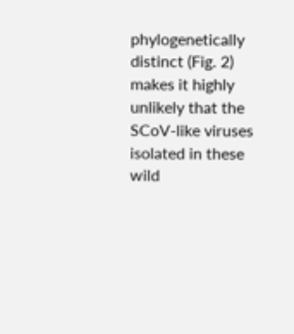phylogenetically distinct (Fig. 2) makes it highly unlikely that the SCoV-like viruses isolated in these wild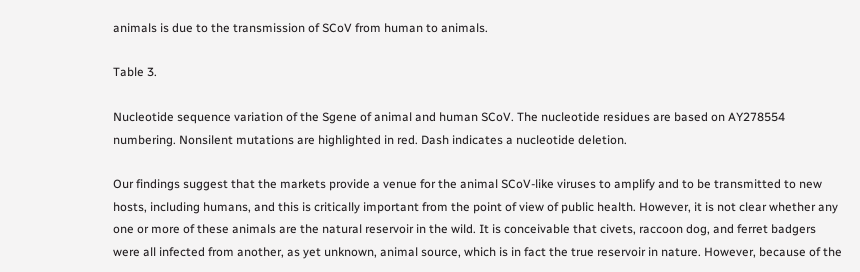animals is due to the transmission of SCoV from human to animals.

Table 3.

Nucleotide sequence variation of the Sgene of animal and human SCoV. The nucleotide residues are based on AY278554 numbering. Nonsilent mutations are highlighted in red. Dash indicates a nucleotide deletion.

Our findings suggest that the markets provide a venue for the animal SCoV-like viruses to amplify and to be transmitted to new hosts, including humans, and this is critically important from the point of view of public health. However, it is not clear whether any one or more of these animals are the natural reservoir in the wild. It is conceivable that civets, raccoon dog, and ferret badgers were all infected from another, as yet unknown, animal source, which is in fact the true reservoir in nature. However, because of the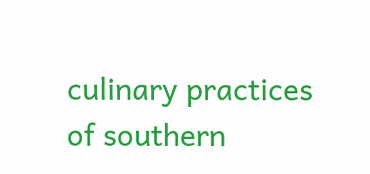culinary practices of southern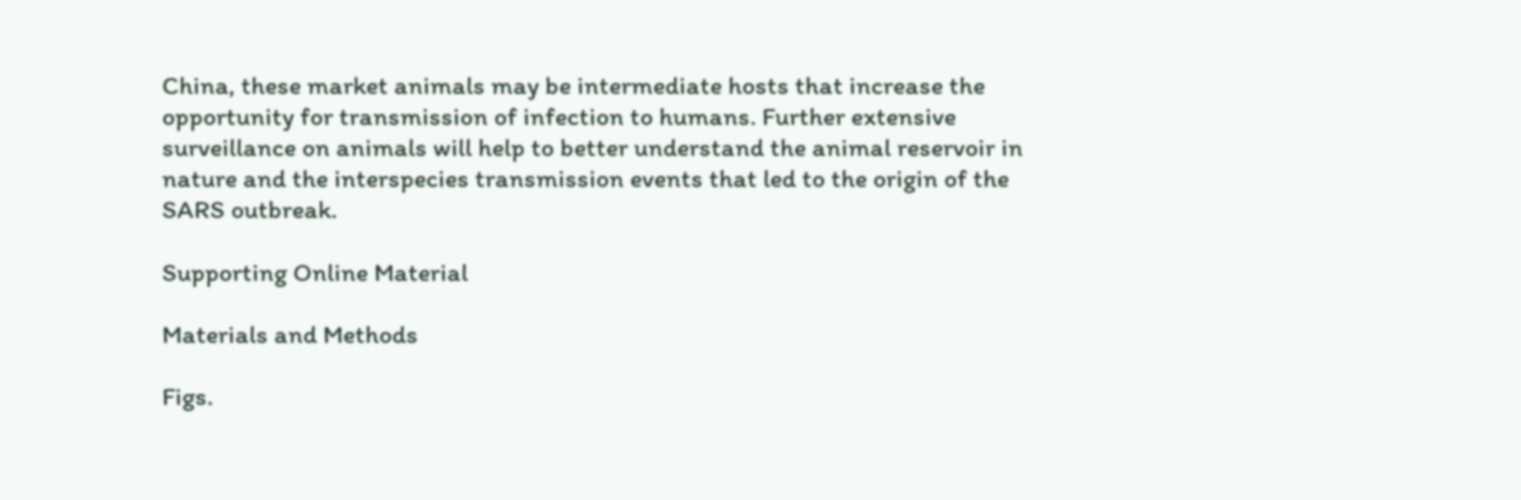China, these market animals may be intermediate hosts that increase the opportunity for transmission of infection to humans. Further extensive surveillance on animals will help to better understand the animal reservoir in nature and the interspecies transmission events that led to the origin of the SARS outbreak.

Supporting Online Material

Materials and Methods

Figs.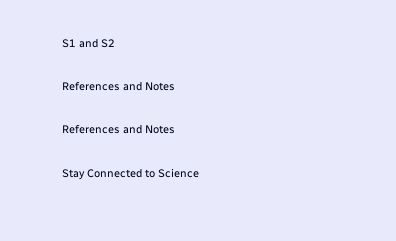S1 and S2

References and Notes

References and Notes

Stay Connected to Science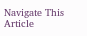Navigate This Article